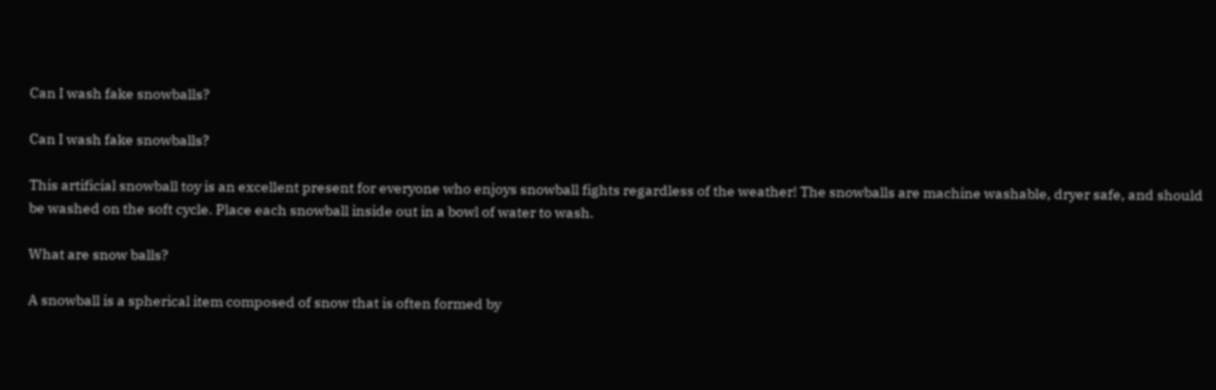Can I wash fake snowballs?

Can I wash fake snowballs?

This artificial snowball toy is an excellent present for everyone who enjoys snowball fights regardless of the weather! The snowballs are machine washable, dryer safe, and should be washed on the soft cycle. Place each snowball inside out in a bowl of water to wash.

What are snow balls?

A snowball is a spherical item composed of snow that is often formed by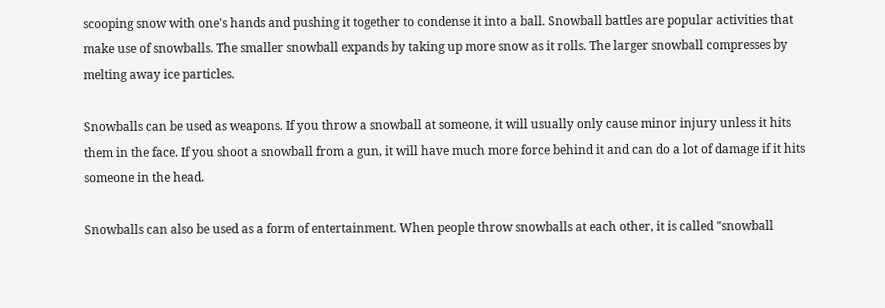scooping snow with one's hands and pushing it together to condense it into a ball. Snowball battles are popular activities that make use of snowballs. The smaller snowball expands by taking up more snow as it rolls. The larger snowball compresses by melting away ice particles.

Snowballs can be used as weapons. If you throw a snowball at someone, it will usually only cause minor injury unless it hits them in the face. If you shoot a snowball from a gun, it will have much more force behind it and can do a lot of damage if it hits someone in the head.

Snowballs can also be used as a form of entertainment. When people throw snowballs at each other, it is called "snowball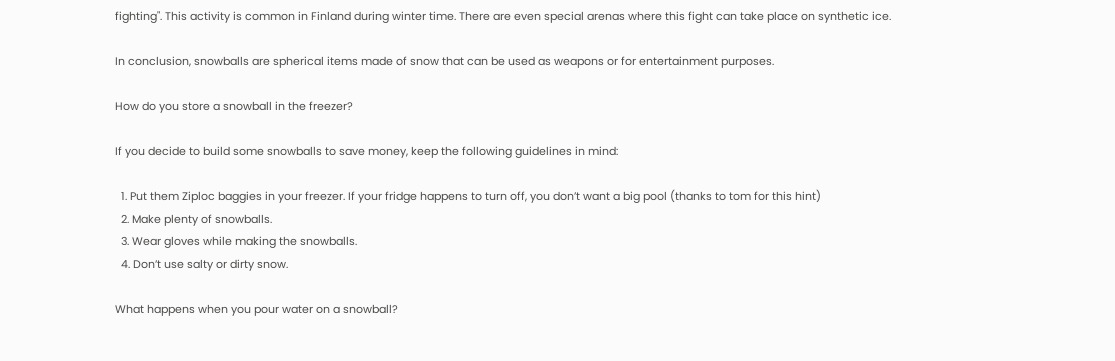fighting". This activity is common in Finland during winter time. There are even special arenas where this fight can take place on synthetic ice.

In conclusion, snowballs are spherical items made of snow that can be used as weapons or for entertainment purposes.

How do you store a snowball in the freezer?

If you decide to build some snowballs to save money, keep the following guidelines in mind:

  1. Put them Ziploc baggies in your freezer. If your fridge happens to turn off, you don’t want a big pool (thanks to tom for this hint)
  2. Make plenty of snowballs.
  3. Wear gloves while making the snowballs.
  4. Don’t use salty or dirty snow.

What happens when you pour water on a snowball?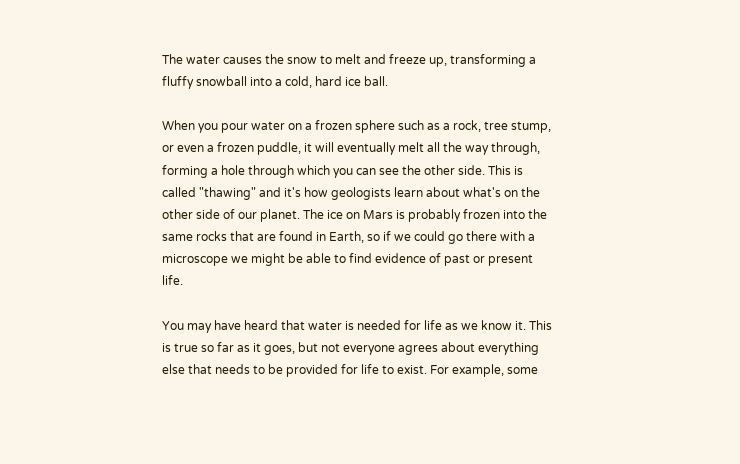The water causes the snow to melt and freeze up, transforming a fluffy snowball into a cold, hard ice ball.

When you pour water on a frozen sphere such as a rock, tree stump, or even a frozen puddle, it will eventually melt all the way through, forming a hole through which you can see the other side. This is called "thawing" and it's how geologists learn about what's on the other side of our planet. The ice on Mars is probably frozen into the same rocks that are found in Earth, so if we could go there with a microscope we might be able to find evidence of past or present life.

You may have heard that water is needed for life as we know it. This is true so far as it goes, but not everyone agrees about everything else that needs to be provided for life to exist. For example, some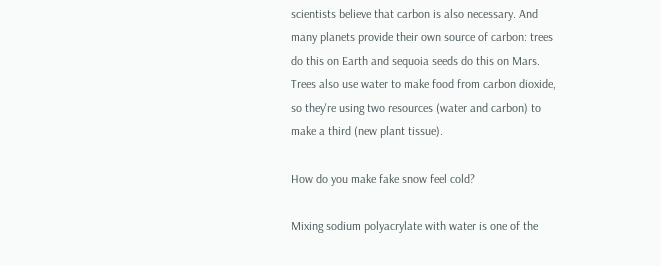scientists believe that carbon is also necessary. And many planets provide their own source of carbon: trees do this on Earth and sequoia seeds do this on Mars. Trees also use water to make food from carbon dioxide, so they're using two resources (water and carbon) to make a third (new plant tissue).

How do you make fake snow feel cold?

Mixing sodium polyacrylate with water is one of the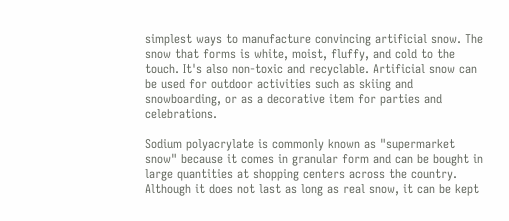simplest ways to manufacture convincing artificial snow. The snow that forms is white, moist, fluffy, and cold to the touch. It's also non-toxic and recyclable. Artificial snow can be used for outdoor activities such as skiing and snowboarding, or as a decorative item for parties and celebrations.

Sodium polyacrylate is commonly known as "supermarket snow" because it comes in granular form and can be bought in large quantities at shopping centers across the country. Although it does not last as long as real snow, it can be kept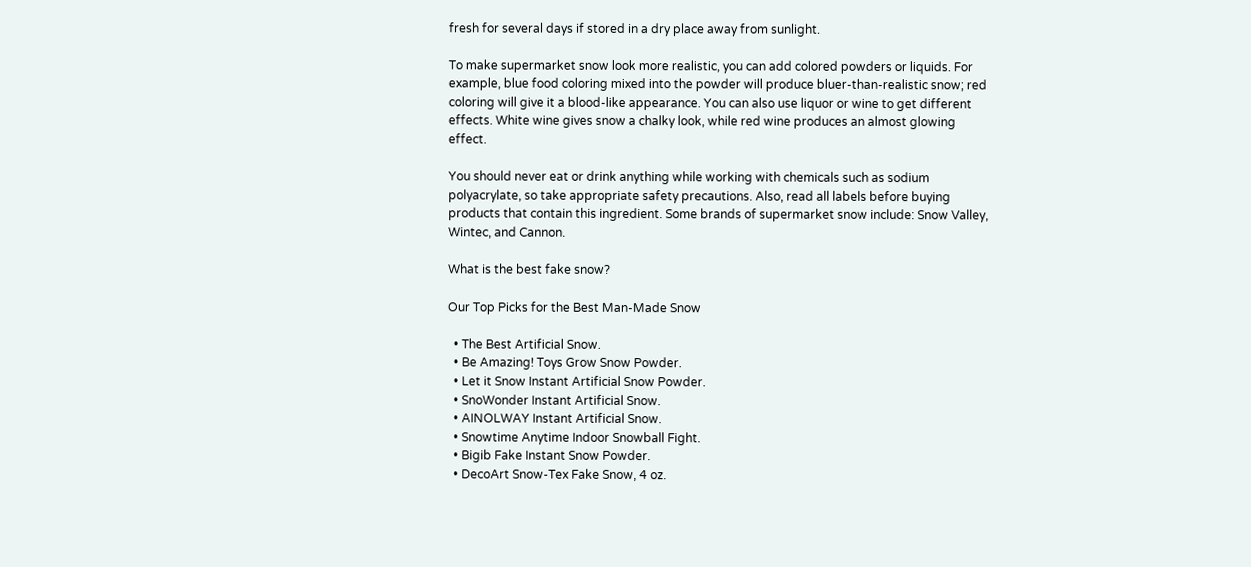fresh for several days if stored in a dry place away from sunlight.

To make supermarket snow look more realistic, you can add colored powders or liquids. For example, blue food coloring mixed into the powder will produce bluer-than-realistic snow; red coloring will give it a blood-like appearance. You can also use liquor or wine to get different effects. White wine gives snow a chalky look, while red wine produces an almost glowing effect.

You should never eat or drink anything while working with chemicals such as sodium polyacrylate, so take appropriate safety precautions. Also, read all labels before buying products that contain this ingredient. Some brands of supermarket snow include: Snow Valley, Wintec, and Cannon.

What is the best fake snow?

Our Top Picks for the Best Man-Made Snow

  • The Best Artificial Snow.
  • Be Amazing! Toys Grow Snow Powder.
  • Let it Snow Instant Artificial Snow Powder.
  • SnoWonder Instant Artificial Snow.
  • AINOLWAY Instant Artificial Snow.
  • Snowtime Anytime Indoor Snowball Fight.
  • Bigib Fake Instant Snow Powder.
  • DecoArt Snow-Tex Fake Snow, 4 oz.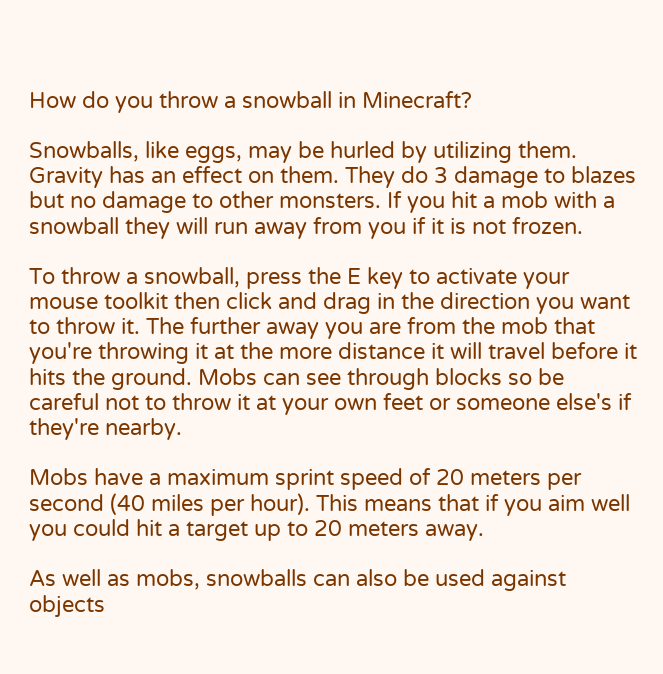How do you throw a snowball in Minecraft?

Snowballs, like eggs, may be hurled by utilizing them. Gravity has an effect on them. They do 3 damage to blazes but no damage to other monsters. If you hit a mob with a snowball they will run away from you if it is not frozen.

To throw a snowball, press the E key to activate your mouse toolkit then click and drag in the direction you want to throw it. The further away you are from the mob that you're throwing it at the more distance it will travel before it hits the ground. Mobs can see through blocks so be careful not to throw it at your own feet or someone else's if they're nearby.

Mobs have a maximum sprint speed of 20 meters per second (40 miles per hour). This means that if you aim well you could hit a target up to 20 meters away.

As well as mobs, snowballs can also be used against objects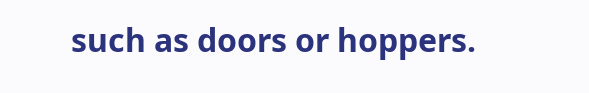such as doors or hoppers.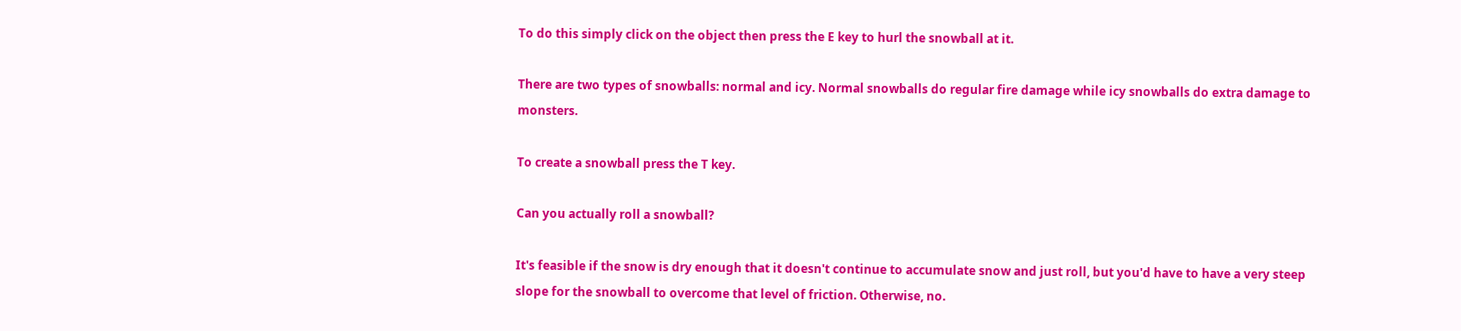To do this simply click on the object then press the E key to hurl the snowball at it.

There are two types of snowballs: normal and icy. Normal snowballs do regular fire damage while icy snowballs do extra damage to monsters.

To create a snowball press the T key.

Can you actually roll a snowball?

It's feasible if the snow is dry enough that it doesn't continue to accumulate snow and just roll, but you'd have to have a very steep slope for the snowball to overcome that level of friction. Otherwise, no.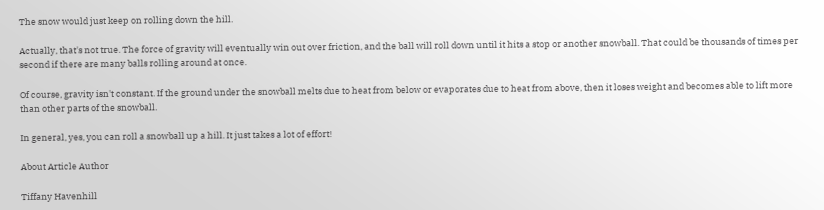The snow would just keep on rolling down the hill.

Actually, that's not true. The force of gravity will eventually win out over friction, and the ball will roll down until it hits a stop or another snowball. That could be thousands of times per second if there are many balls rolling around at once.

Of course, gravity isn't constant. If the ground under the snowball melts due to heat from below or evaporates due to heat from above, then it loses weight and becomes able to lift more than other parts of the snowball.

In general, yes, you can roll a snowball up a hill. It just takes a lot of effort!

About Article Author

Tiffany Havenhill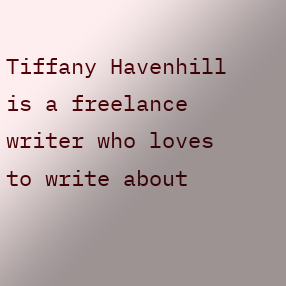Tiffany Havenhill is a freelance writer who loves to write about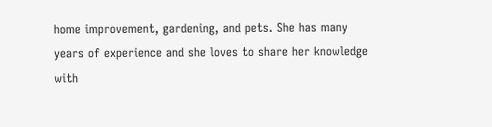home improvement, gardening, and pets. She has many years of experience and she loves to share her knowledge with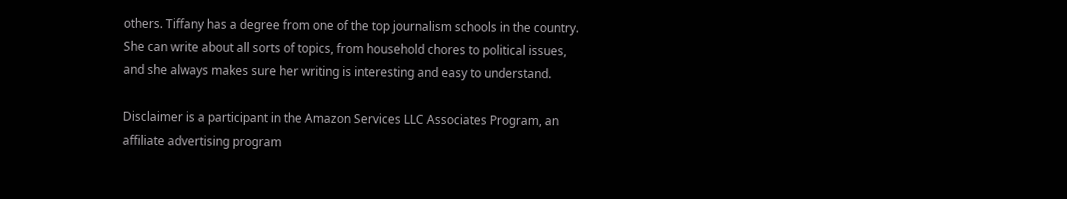others. Tiffany has a degree from one of the top journalism schools in the country. She can write about all sorts of topics, from household chores to political issues, and she always makes sure her writing is interesting and easy to understand.

Disclaimer is a participant in the Amazon Services LLC Associates Program, an affiliate advertising program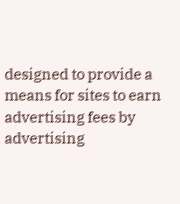designed to provide a means for sites to earn advertising fees by advertising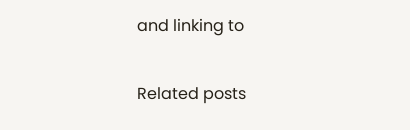and linking to

Related posts